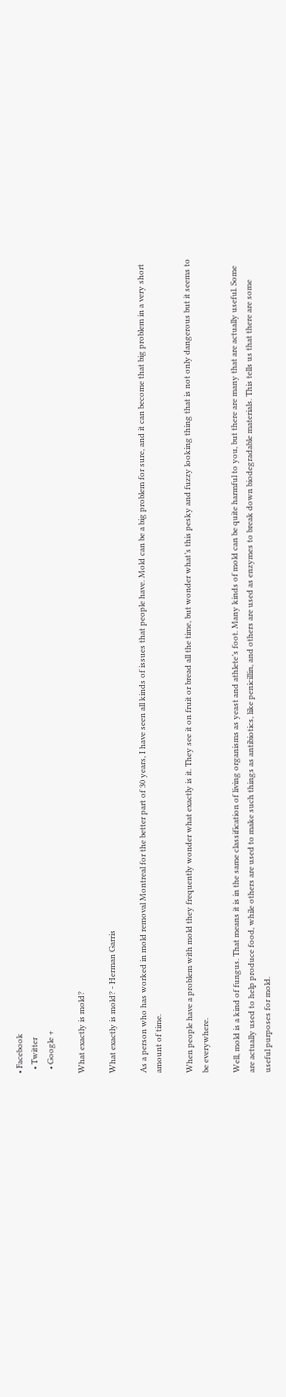• Facebook
  • Twitter
  • Google +

What exactly is mold?

What exactly is mold? - Herman Garris

As a person who has worked in mold removal Montreal for the better part of 30 years, I have seen all kinds of issues that people have. Mold can be a big problem for sure, and it can become that big problem in a very short amount of time.

When people have a problem with mold they frequently wonder what exactly is it. They see it on fruit or bread all the time, but wonder what’s this pesky and fuzzy looking thing that is not only dangerous but it seems to be everywhere.

Well, mold is a kind of fungus. That means it is in the same classification of living organisms as yeast and athlete’s foot. Many kinds of mold can be quite harmful to you, but there are many that are actually useful. Some are actually used to help produce food, while others are used to make such things as antibiotics, like penicillin, and others are used as enzymes to break down biodegradable materials. This tells us that there are some useful purposes for mold.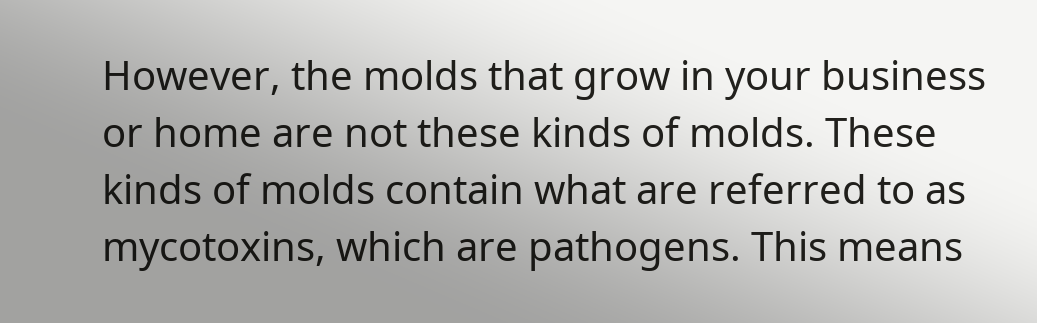However, the molds that grow in your business or home are not these kinds of molds. These kinds of molds contain what are referred to as mycotoxins, which are pathogens. This means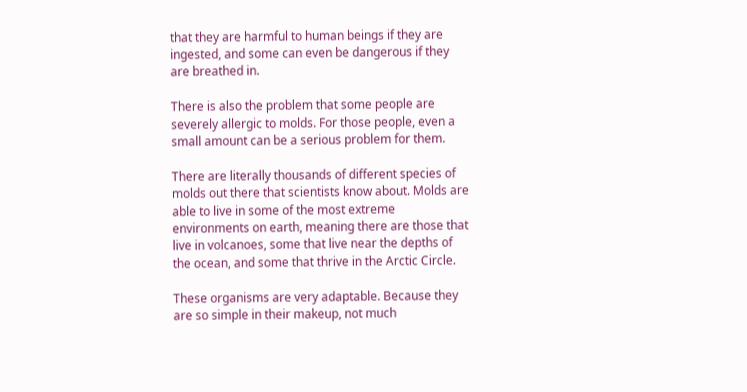that they are harmful to human beings if they are ingested, and some can even be dangerous if they are breathed in.

There is also the problem that some people are severely allergic to molds. For those people, even a small amount can be a serious problem for them.

There are literally thousands of different species of molds out there that scientists know about. Molds are able to live in some of the most extreme environments on earth, meaning there are those that live in volcanoes, some that live near the depths of the ocean, and some that thrive in the Arctic Circle.

These organisms are very adaptable. Because they are so simple in their makeup, not much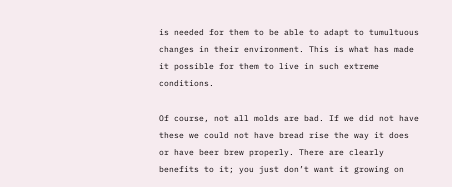is needed for them to be able to adapt to tumultuous changes in their environment. This is what has made it possible for them to live in such extreme conditions.

Of course, not all molds are bad. If we did not have these we could not have bread rise the way it does or have beer brew properly. There are clearly benefits to it; you just don’t want it growing on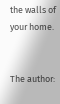the walls of your home.


The author: